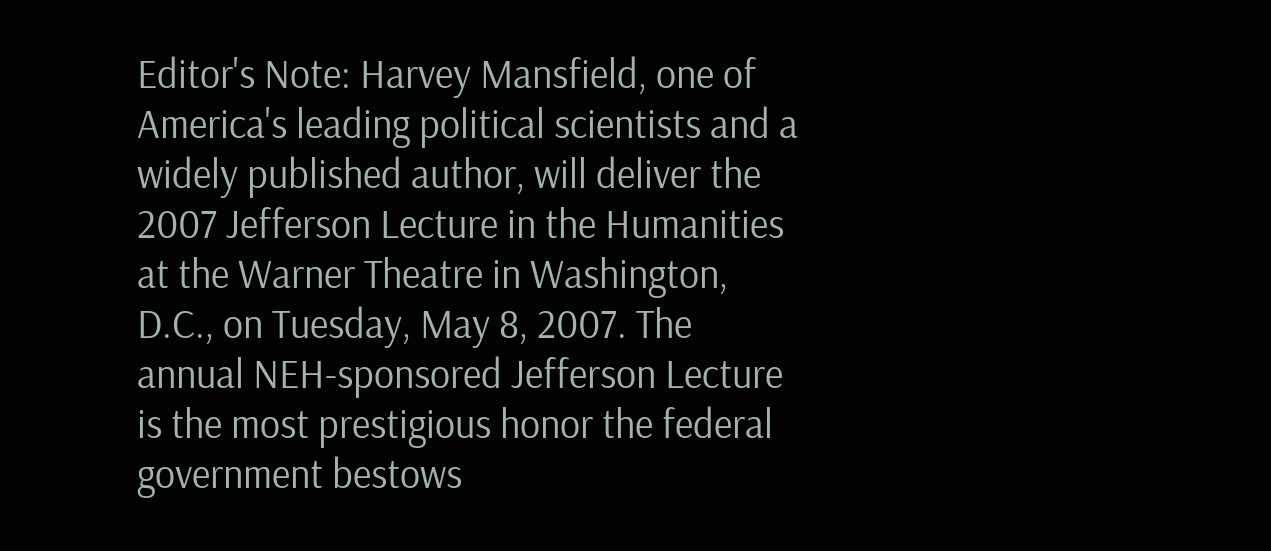Editor's Note: Harvey Mansfield, one of America's leading political scientists and a widely published author, will deliver the 2007 Jefferson Lecture in the Humanities at the Warner Theatre in Washington, D.C., on Tuesday, May 8, 2007. The annual NEH-sponsored Jefferson Lecture is the most prestigious honor the federal government bestows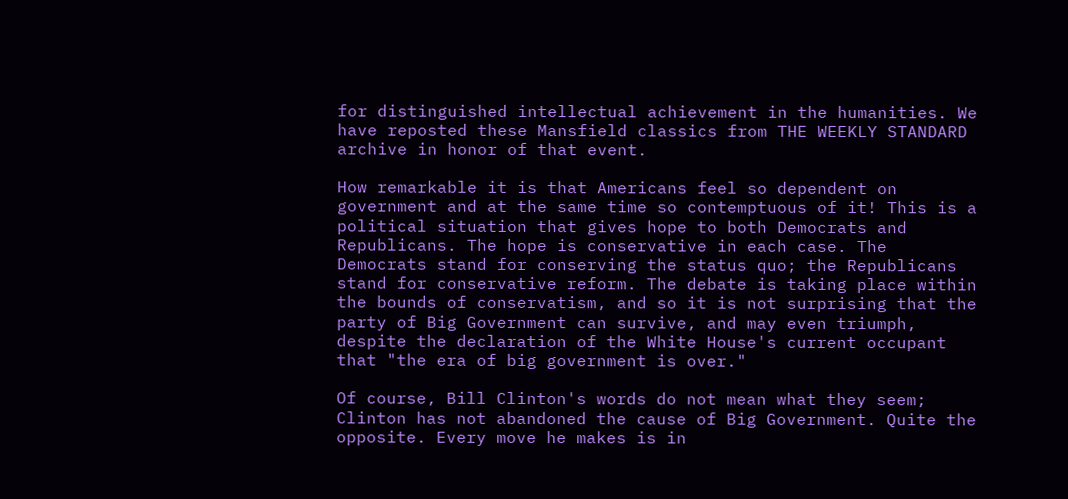for distinguished intellectual achievement in the humanities. We have reposted these Mansfield classics from THE WEEKLY STANDARD archive in honor of that event.

How remarkable it is that Americans feel so dependent on government and at the same time so contemptuous of it! This is a political situation that gives hope to both Democrats and Republicans. The hope is conservative in each case. The Democrats stand for conserving the status quo; the Republicans stand for conservative reform. The debate is taking place within the bounds of conservatism, and so it is not surprising that the party of Big Government can survive, and may even triumph, despite the declaration of the White House's current occupant that "the era of big government is over."

Of course, Bill Clinton's words do not mean what they seem; Clinton has not abandoned the cause of Big Government. Quite the opposite. Every move he makes is in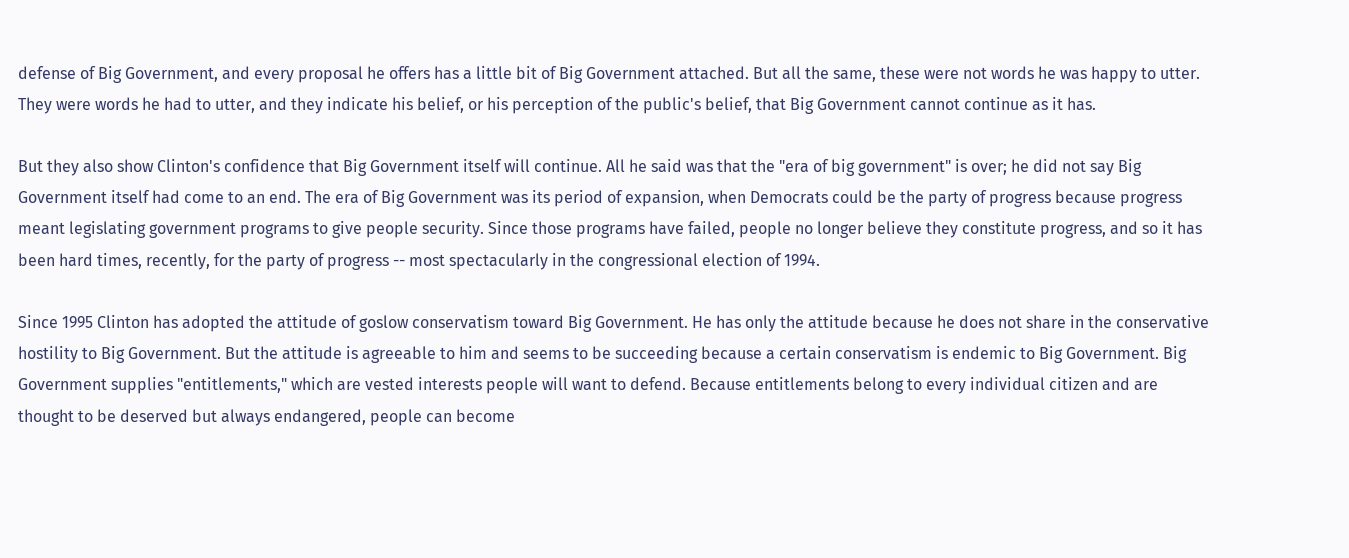defense of Big Government, and every proposal he offers has a little bit of Big Government attached. But all the same, these were not words he was happy to utter. They were words he had to utter, and they indicate his belief, or his perception of the public's belief, that Big Government cannot continue as it has.

But they also show Clinton's confidence that Big Government itself will continue. All he said was that the "era of big government" is over; he did not say Big Government itself had come to an end. The era of Big Government was its period of expansion, when Democrats could be the party of progress because progress meant legislating government programs to give people security. Since those programs have failed, people no longer believe they constitute progress, and so it has been hard times, recently, for the party of progress -- most spectacularly in the congressional election of 1994.

Since 1995 Clinton has adopted the attitude of goslow conservatism toward Big Government. He has only the attitude because he does not share in the conservative hostility to Big Government. But the attitude is agreeable to him and seems to be succeeding because a certain conservatism is endemic to Big Government. Big Government supplies "entitlements," which are vested interests people will want to defend. Because entitlements belong to every individual citizen and are thought to be deserved but always endangered, people can become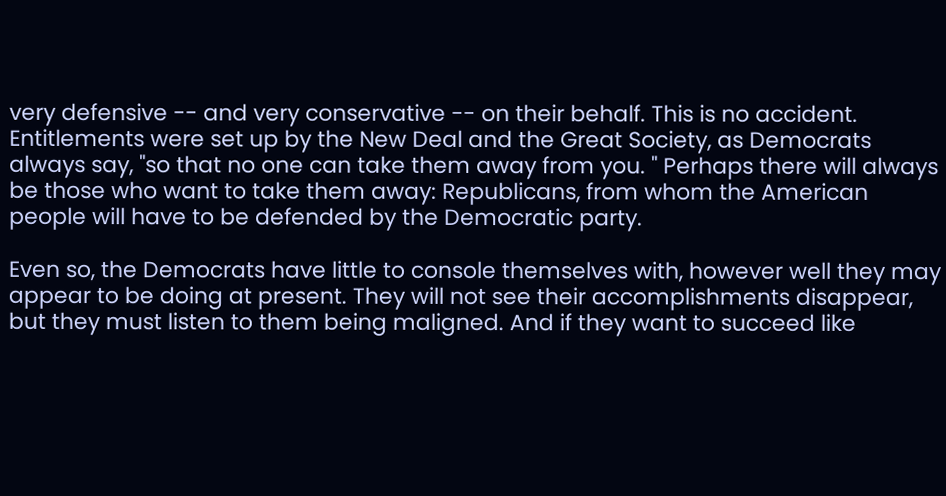very defensive -- and very conservative -- on their behalf. This is no accident. Entitlements were set up by the New Deal and the Great Society, as Democrats always say, "so that no one can take them away from you. " Perhaps there will always be those who want to take them away: Republicans, from whom the American people will have to be defended by the Democratic party.

Even so, the Democrats have little to console themselves with, however well they may appear to be doing at present. They will not see their accomplishments disappear, but they must listen to them being maligned. And if they want to succeed like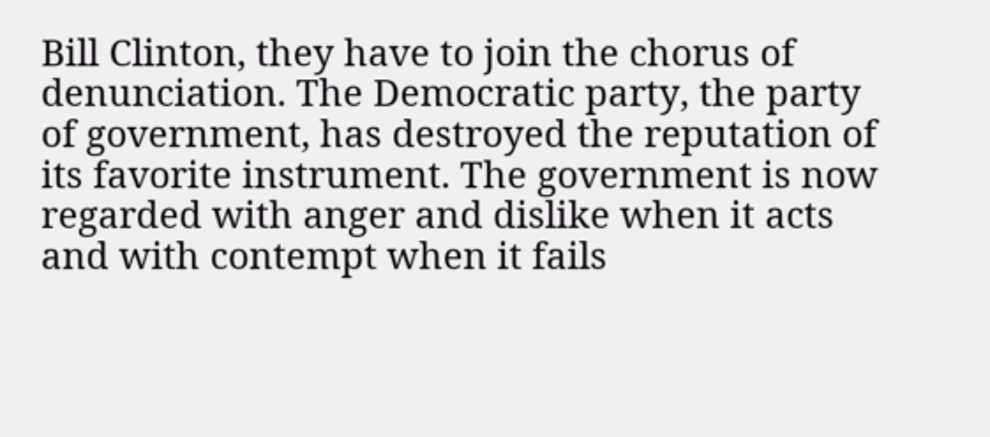Bill Clinton, they have to join the chorus of denunciation. The Democratic party, the party of government, has destroyed the reputation of its favorite instrument. The government is now regarded with anger and dislike when it acts and with contempt when it fails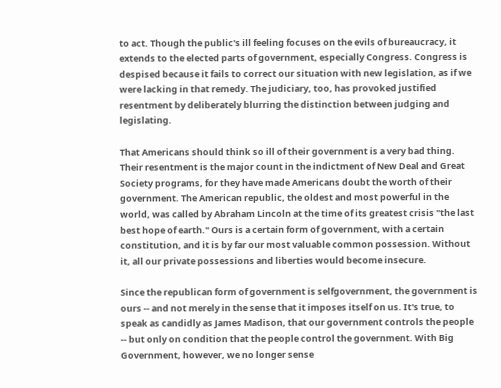to act. Though the public's ill feeling focuses on the evils of bureaucracy, it extends to the elected parts of government, especially Congress. Congress is despised because it fails to correct our situation with new legislation, as if we were lacking in that remedy. The judiciary, too, has provoked justified resentment by deliberately blurring the distinction between judging and legislating.

That Americans should think so ill of their government is a very bad thing. Their resentment is the major count in the indictment of New Deal and Great Society programs, for they have made Americans doubt the worth of their government. The American republic, the oldest and most powerful in the world, was called by Abraham Lincoln at the time of its greatest crisis "the last best hope of earth." Ours is a certain form of government, with a certain constitution, and it is by far our most valuable common possession. Without it, all our private possessions and liberties would become insecure.

Since the republican form of government is selfgovernment, the government is ours -- and not merely in the sense that it imposes itself on us. It's true, to speak as candidly as James Madison, that our government controls the people -- but only on condition that the people control the government. With Big Government, however, we no longer sense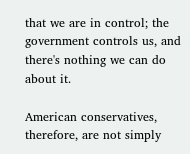that we are in control; the government controls us, and there's nothing we can do about it.

American conservatives, therefore, are not simply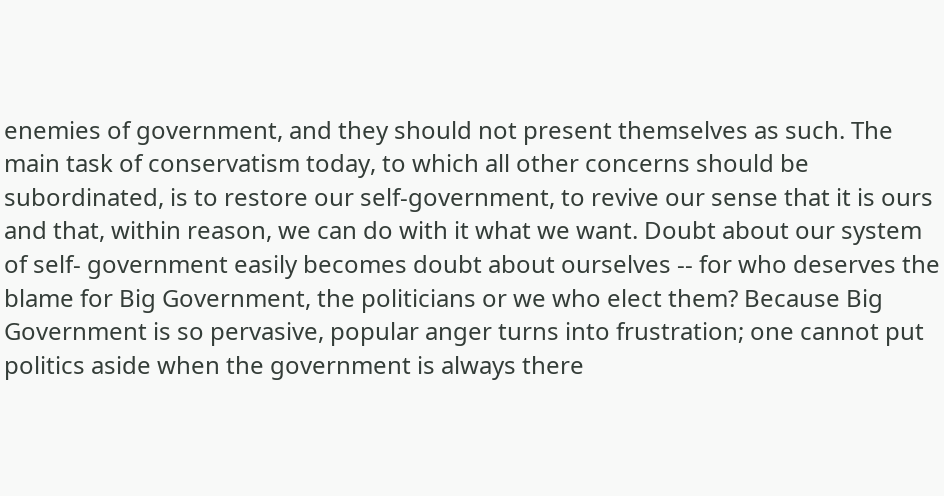enemies of government, and they should not present themselves as such. The main task of conservatism today, to which all other concerns should be subordinated, is to restore our self-government, to revive our sense that it is ours and that, within reason, we can do with it what we want. Doubt about our system of self- government easily becomes doubt about ourselves -- for who deserves the blame for Big Government, the politicians or we who elect them? Because Big Government is so pervasive, popular anger turns into frustration; one cannot put politics aside when the government is always there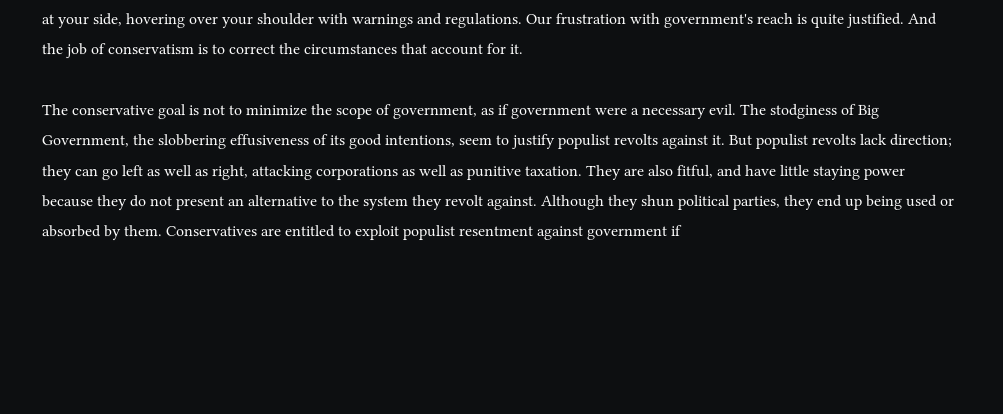at your side, hovering over your shoulder with warnings and regulations. Our frustration with government's reach is quite justified. And the job of conservatism is to correct the circumstances that account for it.

The conservative goal is not to minimize the scope of government, as if government were a necessary evil. The stodginess of Big Government, the slobbering effusiveness of its good intentions, seem to justify populist revolts against it. But populist revolts lack direction; they can go left as well as right, attacking corporations as well as punitive taxation. They are also fitful, and have little staying power because they do not present an alternative to the system they revolt against. Although they shun political parties, they end up being used or absorbed by them. Conservatives are entitled to exploit populist resentment against government if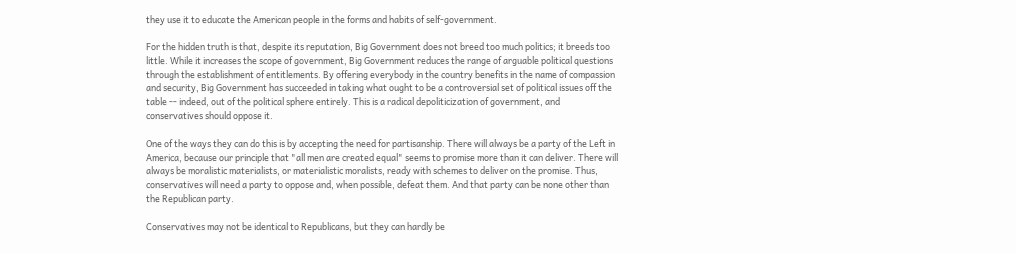they use it to educate the American people in the forms and habits of self-government.

For the hidden truth is that, despite its reputation, Big Government does not breed too much politics; it breeds too little. While it increases the scope of government, Big Government reduces the range of arguable political questions through the establishment of entitlements. By offering everybody in the country benefits in the name of compassion and security, Big Government has succeeded in taking what ought to be a controversial set of political issues off the table -- indeed, out of the political sphere entirely. This is a radical depoliticization of government, and conservatives should oppose it.

One of the ways they can do this is by accepting the need for partisanship. There will always be a party of the Left in America, because our principle that "all men are created equal" seems to promise more than it can deliver. There will always be moralistic materialists, or materialistic moralists, ready with schemes to deliver on the promise. Thus, conservatives will need a party to oppose and, when possible, defeat them. And that party can be none other than the Republican party.

Conservatives may not be identical to Republicans, but they can hardly be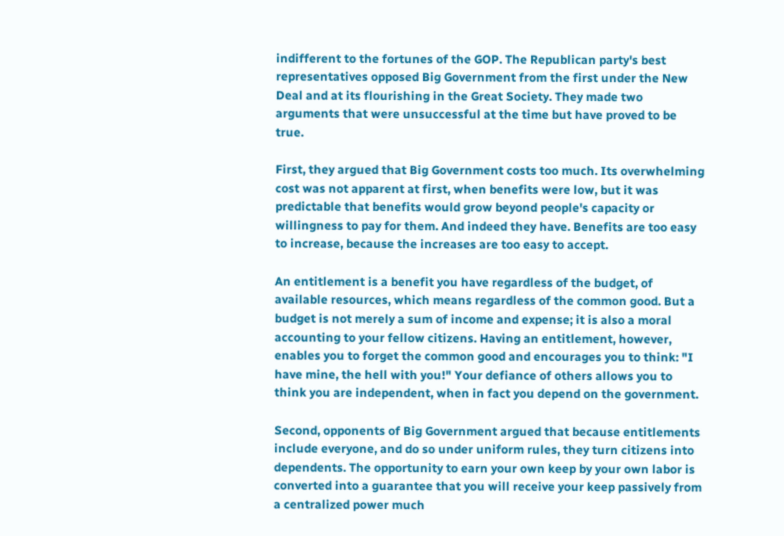indifferent to the fortunes of the GOP. The Republican party's best representatives opposed Big Government from the first under the New Deal and at its flourishing in the Great Society. They made two arguments that were unsuccessful at the time but have proved to be true.

First, they argued that Big Government costs too much. Its overwhelming cost was not apparent at first, when benefits were low, but it was predictable that benefits would grow beyond people's capacity or willingness to pay for them. And indeed they have. Benefits are too easy to increase, because the increases are too easy to accept.

An entitlement is a benefit you have regardless of the budget, of available resources, which means regardless of the common good. But a budget is not merely a sum of income and expense; it is also a moral accounting to your fellow citizens. Having an entitlement, however, enables you to forget the common good and encourages you to think: "I have mine, the hell with you!" Your defiance of others allows you to think you are independent, when in fact you depend on the government.

Second, opponents of Big Government argued that because entitlements include everyone, and do so under uniform rules, they turn citizens into dependents. The opportunity to earn your own keep by your own labor is converted into a guarantee that you will receive your keep passively from a centralized power much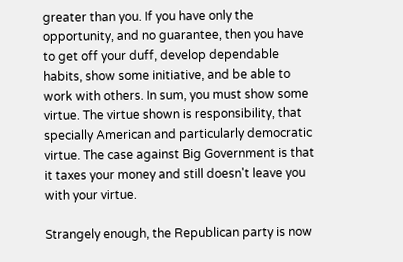greater than you. If you have only the opportunity, and no guarantee, then you have to get off your duff, develop dependable habits, show some initiative, and be able to work with others. In sum, you must show some virtue. The virtue shown is responsibility, that specially American and particularly democratic virtue. The case against Big Government is that it taxes your money and still doesn't leave you with your virtue.

Strangely enough, the Republican party is now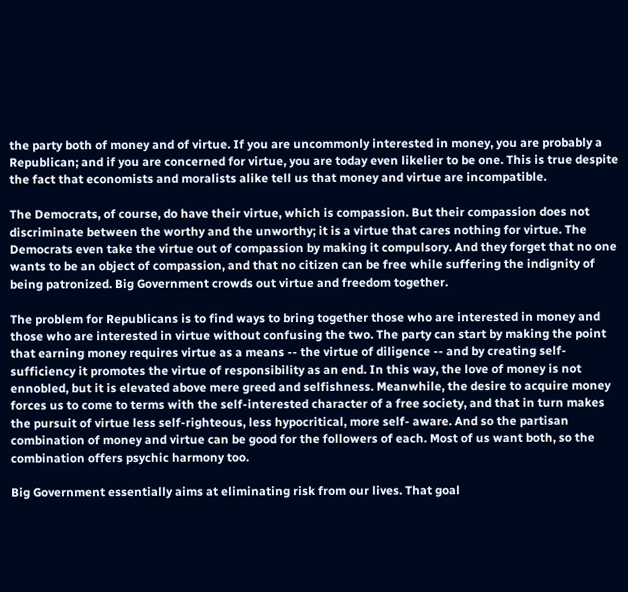the party both of money and of virtue. If you are uncommonly interested in money, you are probably a Republican; and if you are concerned for virtue, you are today even likelier to be one. This is true despite the fact that economists and moralists alike tell us that money and virtue are incompatible.

The Democrats, of course, do have their virtue, which is compassion. But their compassion does not discriminate between the worthy and the unworthy; it is a virtue that cares nothing for virtue. The Democrats even take the virtue out of compassion by making it compulsory. And they forget that no one wants to be an object of compassion, and that no citizen can be free while suffering the indignity of being patronized. Big Government crowds out virtue and freedom together.

The problem for Republicans is to find ways to bring together those who are interested in money and those who are interested in virtue without confusing the two. The party can start by making the point that earning money requires virtue as a means -- the virtue of diligence -- and by creating self- sufficiency it promotes the virtue of responsibility as an end. In this way, the love of money is not ennobled, but it is elevated above mere greed and selfishness. Meanwhile, the desire to acquire money forces us to come to terms with the self-interested character of a free society, and that in turn makes the pursuit of virtue less self-righteous, less hypocritical, more self- aware. And so the partisan combination of money and virtue can be good for the followers of each. Most of us want both, so the combination offers psychic harmony too.

Big Government essentially aims at eliminating risk from our lives. That goal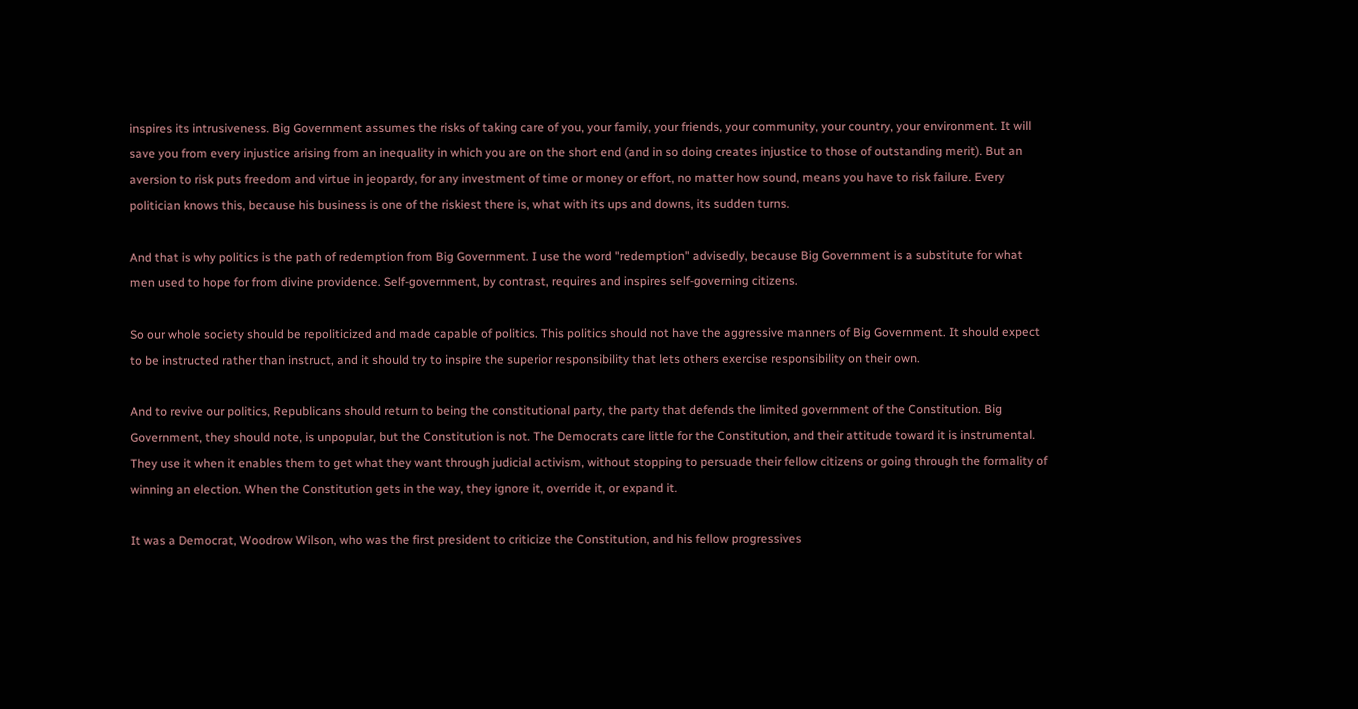inspires its intrusiveness. Big Government assumes the risks of taking care of you, your family, your friends, your community, your country, your environment. It will save you from every injustice arising from an inequality in which you are on the short end (and in so doing creates injustice to those of outstanding merit). But an aversion to risk puts freedom and virtue in jeopardy, for any investment of time or money or effort, no matter how sound, means you have to risk failure. Every politician knows this, because his business is one of the riskiest there is, what with its ups and downs, its sudden turns.

And that is why politics is the path of redemption from Big Government. I use the word "redemption" advisedly, because Big Government is a substitute for what men used to hope for from divine providence. Self-government, by contrast, requires and inspires self-governing citizens.

So our whole society should be repoliticized and made capable of politics. This politics should not have the aggressive manners of Big Government. It should expect to be instructed rather than instruct, and it should try to inspire the superior responsibility that lets others exercise responsibility on their own.

And to revive our politics, Republicans should return to being the constitutional party, the party that defends the limited government of the Constitution. Big Government, they should note, is unpopular, but the Constitution is not. The Democrats care little for the Constitution, and their attitude toward it is instrumental. They use it when it enables them to get what they want through judicial activism, without stopping to persuade their fellow citizens or going through the formality of winning an election. When the Constitution gets in the way, they ignore it, override it, or expand it.

It was a Democrat, Woodrow Wilson, who was the first president to criticize the Constitution, and his fellow progressives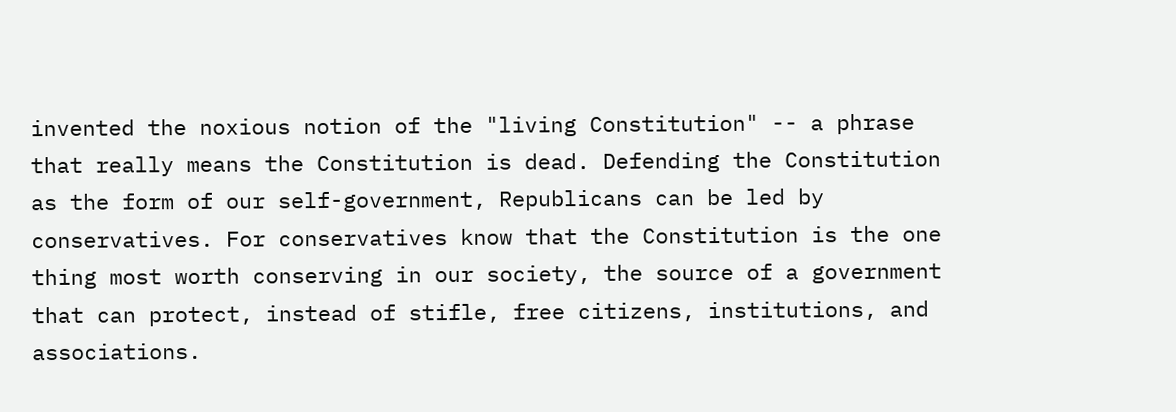invented the noxious notion of the "living Constitution" -- a phrase that really means the Constitution is dead. Defending the Constitution as the form of our self-government, Republicans can be led by conservatives. For conservatives know that the Constitution is the one thing most worth conserving in our society, the source of a government that can protect, instead of stifle, free citizens, institutions, and associations.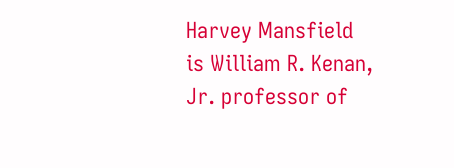Harvey Mansfield is William R. Kenan, Jr. professor of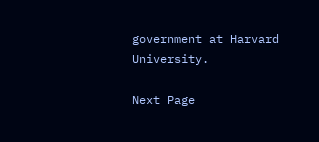government at Harvard University.

Next Page